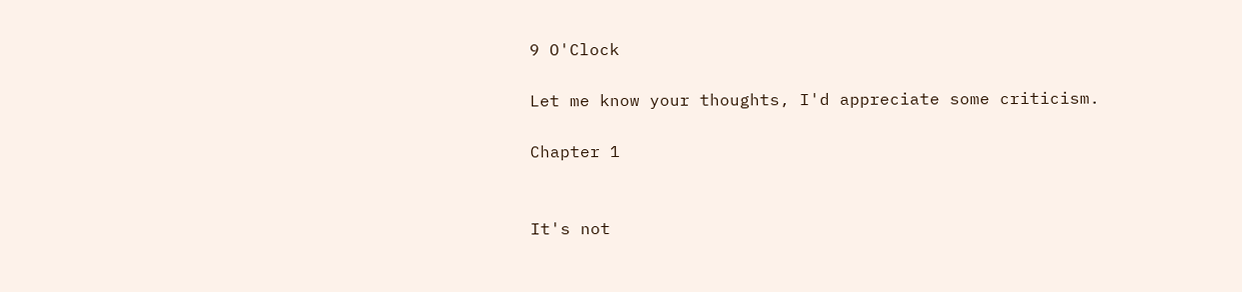9 O'Clock

Let me know your thoughts, I'd appreciate some criticism.

Chapter 1


It's not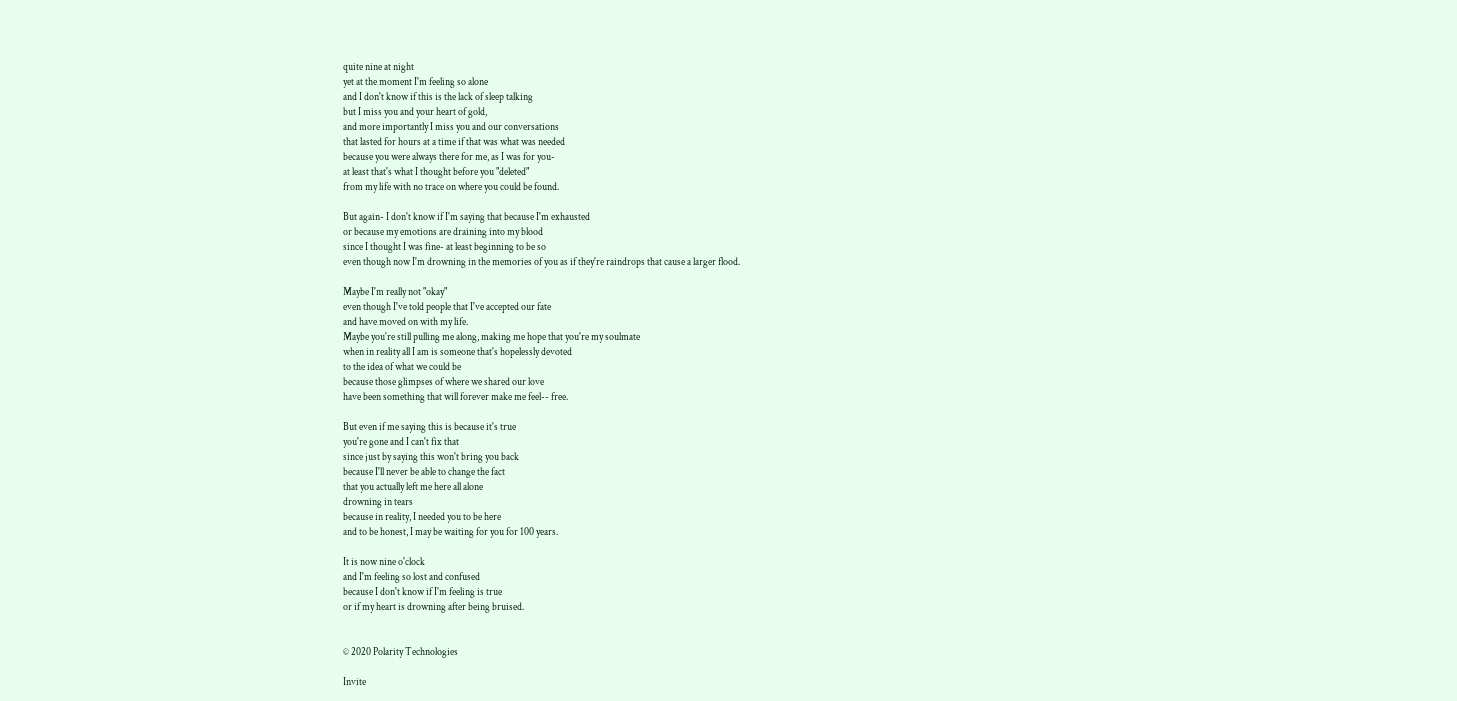quite nine at night
yet at the moment I'm feeling so alone
and I don't know if this is the lack of sleep talking
but I miss you and your heart of gold,
and more importantly I miss you and our conversations
that lasted for hours at a time if that was what was needed
because you were always there for me, as I was for you-
at least that's what I thought before you "deleted"
from my life with no trace on where you could be found.

But again- I don't know if I'm saying that because I'm exhausted
or because my emotions are draining into my blood
since I thought I was fine- at least beginning to be so
even though now I'm drowning in the memories of you as if they're raindrops that cause a larger flood.

Maybe I'm really not "okay"
even though I've told people that I've accepted our fate
and have moved on with my life.
Maybe you're still pulling me along, making me hope that you're my soulmate
when in reality all I am is someone that's hopelessly devoted
to the idea of what we could be
because those glimpses of where we shared our love
have been something that will forever make me feel-- free.

But even if me saying this is because it's true
you're gone and I can't fix that
since just by saying this won't bring you back
because I'll never be able to change the fact
that you actually left me here all alone
drowning in tears
because in reality, I needed you to be here
and to be honest, I may be waiting for you for 100 years.

It is now nine o'clock
and I'm feeling so lost and confused
because I don't know if I'm feeling is true
or if my heart is drowning after being bruised.


© 2020 Polarity Technologies

Invite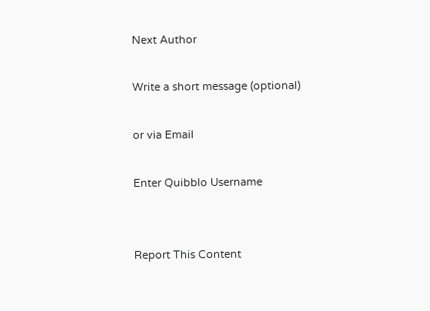Next Author

Write a short message (optional)

or via Email

Enter Quibblo Username


Report This Content